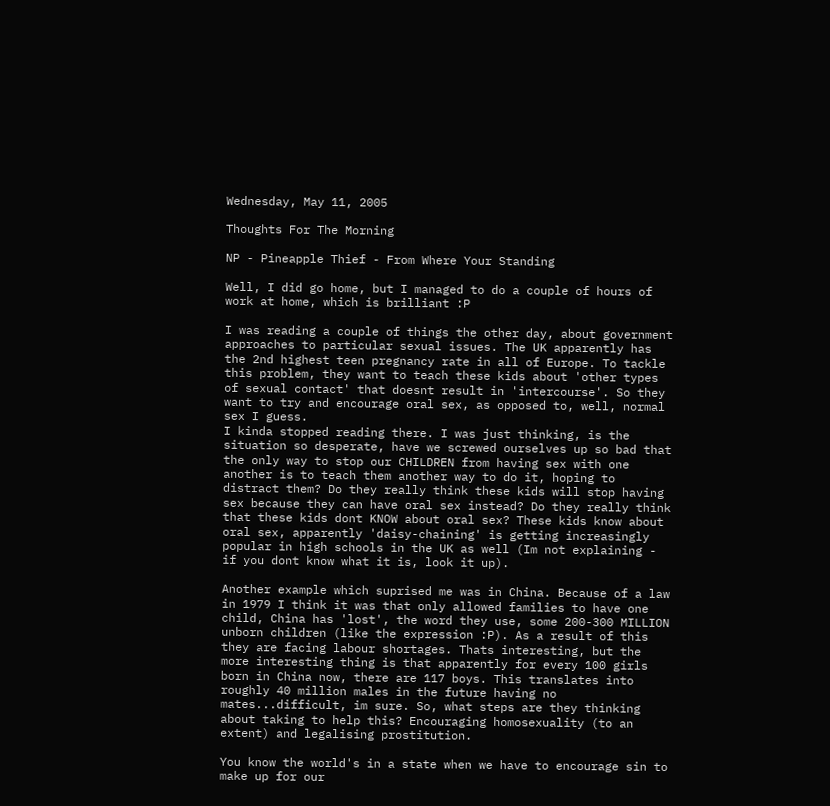Wednesday, May 11, 2005

Thoughts For The Morning

NP - Pineapple Thief - From Where Your Standing

Well, I did go home, but I managed to do a couple of hours of work at home, which is brilliant :P

I was reading a couple of things the other day, about government approaches to particular sexual issues. The UK apparently has the 2nd highest teen pregnancy rate in all of Europe. To tackle this problem, they want to teach these kids about 'other types of sexual contact' that doesnt result in 'intercourse'. So they want to try and encourage oral sex, as opposed to, well, normal sex I guess.
I kinda stopped reading there. I was just thinking, is the situation so desperate, have we screwed ourselves up so bad that the only way to stop our CHILDREN from having sex with one another is to teach them another way to do it, hoping to distract them? Do they really think these kids will stop having sex because they can have oral sex instead? Do they really think that these kids dont KNOW about oral sex? These kids know about oral sex, apparently 'daisy-chaining' is getting increasingly popular in high schools in the UK as well (Im not explaining - if you dont know what it is, look it up).

Another example which suprised me was in China. Because of a law in 1979 I think it was that only allowed families to have one child, China has 'lost', the word they use, some 200-300 MILLION unborn children (like the expression :P). As a result of this they are facing labour shortages. Thats interesting, but the more interesting thing is that apparently for every 100 girls born in China now, there are 117 boys. This translates into roughly 40 million males in the future having no mates...difficult, im sure. So, what steps are they thinking about taking to help this? Encouraging homosexuality (to an extent) and legalising prostitution.

You know the world's in a state when we have to encourage sin to make up for our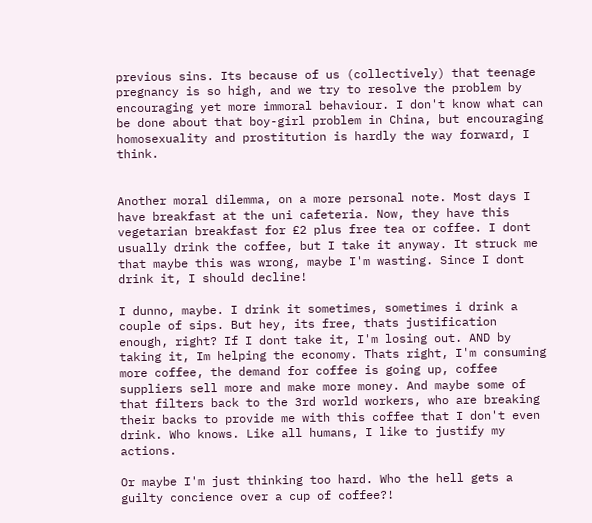previous sins. Its because of us (collectively) that teenage pregnancy is so high, and we try to resolve the problem by encouraging yet more immoral behaviour. I don't know what can be done about that boy-girl problem in China, but encouraging homosexuality and prostitution is hardly the way forward, I think.


Another moral dilemma, on a more personal note. Most days I have breakfast at the uni cafeteria. Now, they have this vegetarian breakfast for £2 plus free tea or coffee. I dont usually drink the coffee, but I take it anyway. It struck me that maybe this was wrong, maybe I'm wasting. Since I dont drink it, I should decline!

I dunno, maybe. I drink it sometimes, sometimes i drink a couple of sips. But hey, its free, thats justification enough, right? If I dont take it, I'm losing out. AND by taking it, Im helping the economy. Thats right, I'm consuming more coffee, the demand for coffee is going up, coffee suppliers sell more and make more money. And maybe some of that filters back to the 3rd world workers, who are breaking their backs to provide me with this coffee that I don't even drink. Who knows. Like all humans, I like to justify my actions.

Or maybe I'm just thinking too hard. Who the hell gets a guilty concience over a cup of coffee?!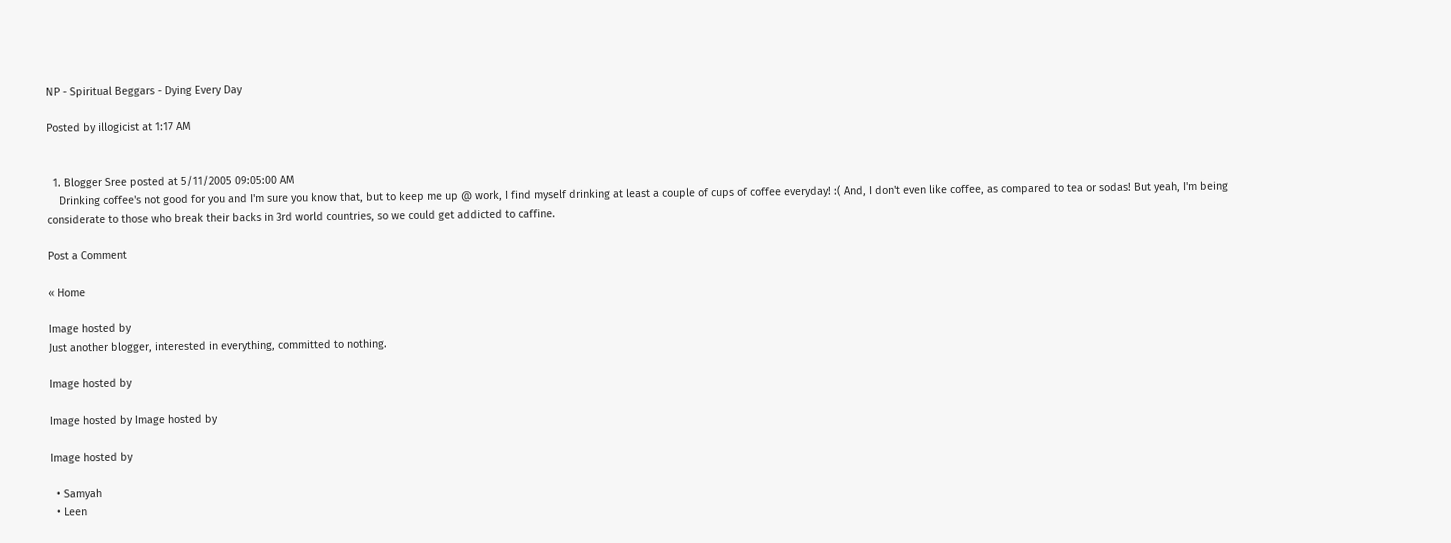NP - Spiritual Beggars - Dying Every Day

Posted by illogicist at 1:17 AM


  1. Blogger Sree posted at 5/11/2005 09:05:00 AM
    Drinking coffee's not good for you and I'm sure you know that, but to keep me up @ work, I find myself drinking at least a couple of cups of coffee everyday! :( And, I don't even like coffee, as compared to tea or sodas! But yeah, I'm being considerate to those who break their backs in 3rd world countries, so we could get addicted to caffine.

Post a Comment

« Home

Image hosted by
Just another blogger, interested in everything, committed to nothing.

Image hosted by

Image hosted by Image hosted by

Image hosted by

  • Samyah
  • Leen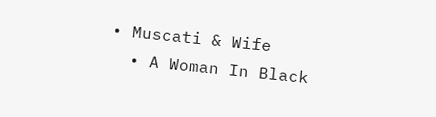• Muscati & Wife
  • A Woman In Black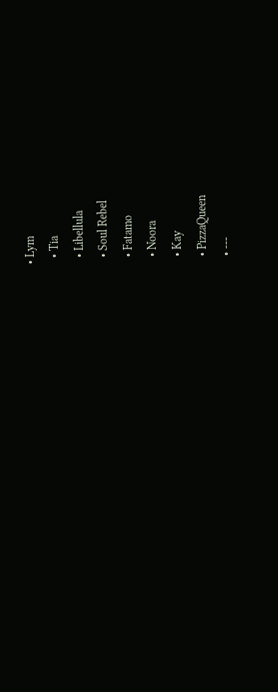• Lym
  • Tia
  • Libellula
  • Soul Rebel
  • Fatamo
  • Noora
  • Kay
  • PizzaQueen
  • ---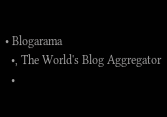• Blogarama
  •, The World's Blog Aggregator
  •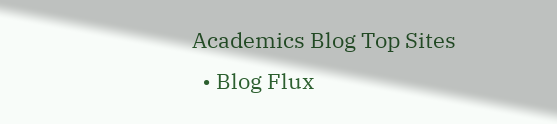Academics Blog Top Sites
  • Blog Flux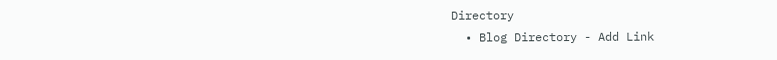Directory
  • Blog Directory - Add Link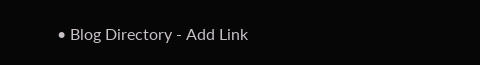• Blog Directory - Add Link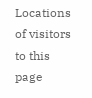Locations of visitors to this page